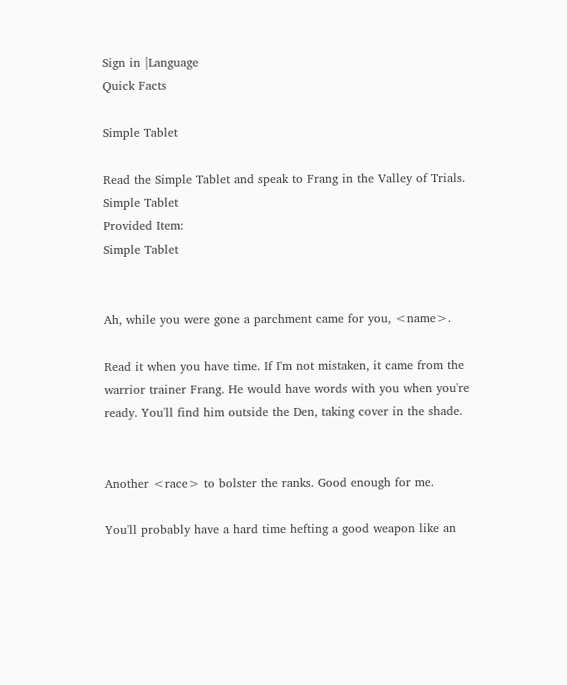Sign in |Language
Quick Facts

Simple Tablet

Read the Simple Tablet and speak to Frang in the Valley of Trials.
Simple Tablet
Provided Item:
Simple Tablet


Ah, while you were gone a parchment came for you, <name>.

Read it when you have time. If I'm not mistaken, it came from the warrior trainer Frang. He would have words with you when you're ready. You'll find him outside the Den, taking cover in the shade.


Another <race> to bolster the ranks. Good enough for me.

You'll probably have a hard time hefting a good weapon like an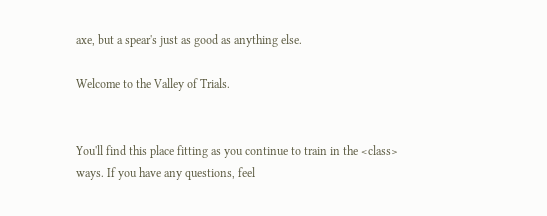axe, but a spear's just as good as anything else.

Welcome to the Valley of Trials.


You'll find this place fitting as you continue to train in the <class> ways. If you have any questions, feel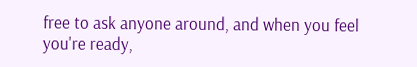free to ask anyone around, and when you feel you're ready,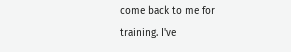come back to me for training. I've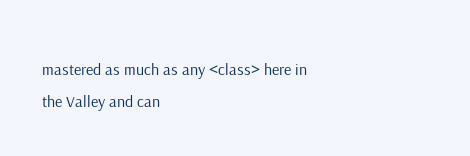mastered as much as any <class> here in the Valley and can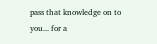pass that knowledge on to you... for a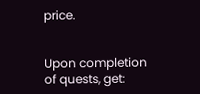price.


Upon completion of quests, get: